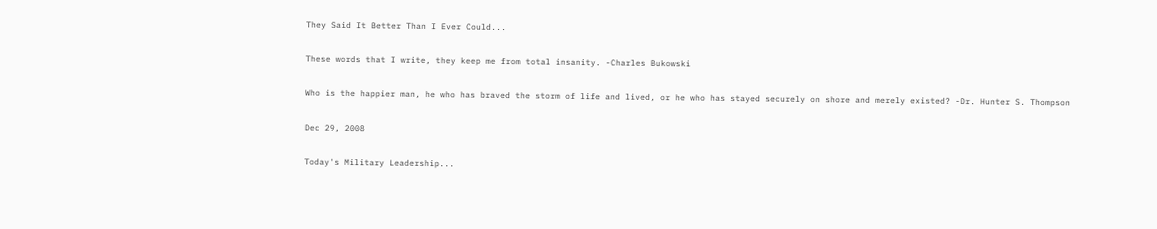They Said It Better Than I Ever Could...

These words that I write, they keep me from total insanity. -Charles Bukowski

Who is the happier man, he who has braved the storm of life and lived, or he who has stayed securely on shore and merely existed? -Dr. Hunter S. Thompson

Dec 29, 2008

Today's Military Leadership...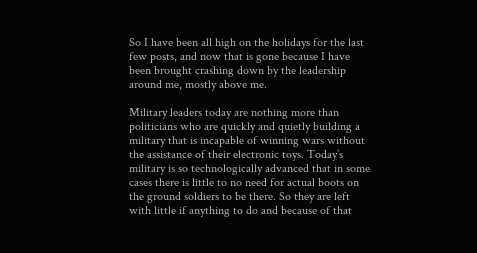So I have been all high on the holidays for the last few posts, and now that is gone because I have been brought crashing down by the leadership around me, mostly above me.

Military leaders today are nothing more than politicians who are quickly and quietly building a military that is incapable of winning wars without the assistance of their electronic toys. Today’s military is so technologically advanced that in some cases there is little to no need for actual boots on the ground soldiers to be there. So they are left with little if anything to do and because of that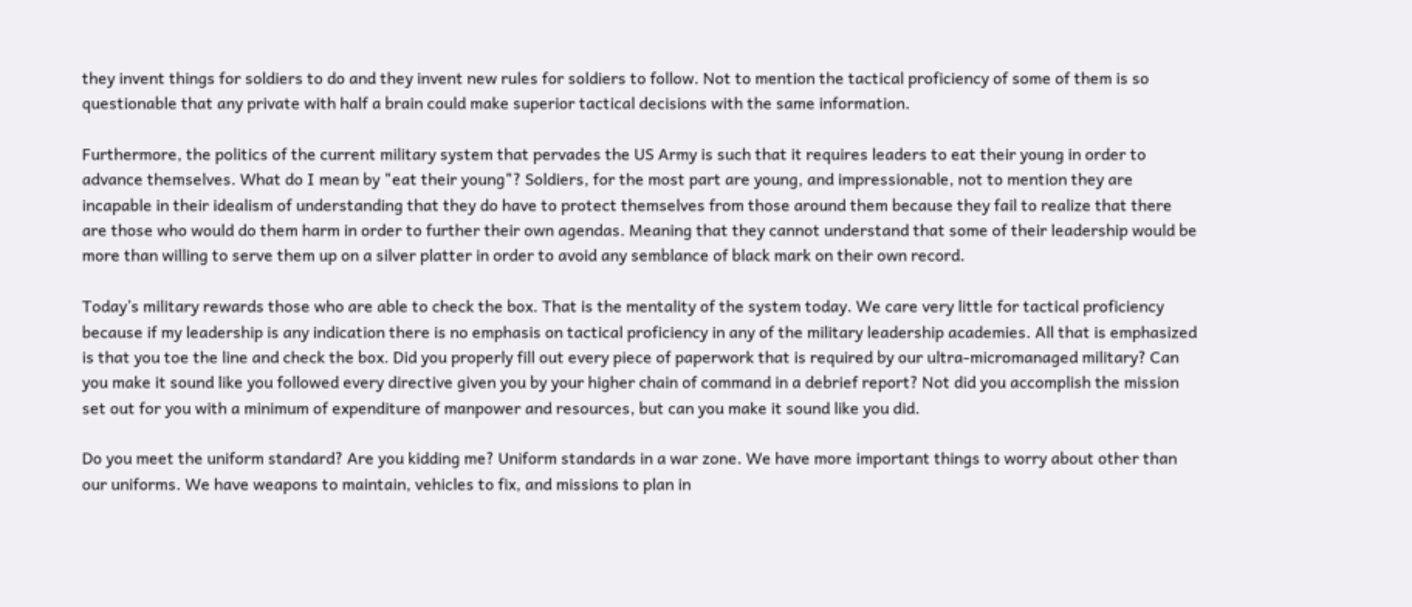they invent things for soldiers to do and they invent new rules for soldiers to follow. Not to mention the tactical proficiency of some of them is so questionable that any private with half a brain could make superior tactical decisions with the same information.

Furthermore, the politics of the current military system that pervades the US Army is such that it requires leaders to eat their young in order to advance themselves. What do I mean by "eat their young"? Soldiers, for the most part are young, and impressionable, not to mention they are incapable in their idealism of understanding that they do have to protect themselves from those around them because they fail to realize that there are those who would do them harm in order to further their own agendas. Meaning that they cannot understand that some of their leadership would be more than willing to serve them up on a silver platter in order to avoid any semblance of black mark on their own record.

Today’s military rewards those who are able to check the box. That is the mentality of the system today. We care very little for tactical proficiency because if my leadership is any indication there is no emphasis on tactical proficiency in any of the military leadership academies. All that is emphasized is that you toe the line and check the box. Did you properly fill out every piece of paperwork that is required by our ultra-micromanaged military? Can you make it sound like you followed every directive given you by your higher chain of command in a debrief report? Not did you accomplish the mission set out for you with a minimum of expenditure of manpower and resources, but can you make it sound like you did.

Do you meet the uniform standard? Are you kidding me? Uniform standards in a war zone. We have more important things to worry about other than our uniforms. We have weapons to maintain, vehicles to fix, and missions to plan in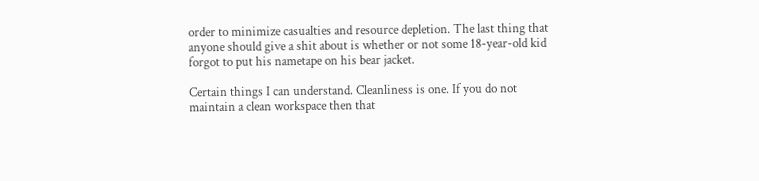order to minimize casualties and resource depletion. The last thing that anyone should give a shit about is whether or not some 18-year-old kid forgot to put his nametape on his bear jacket.

Certain things I can understand. Cleanliness is one. If you do not maintain a clean workspace then that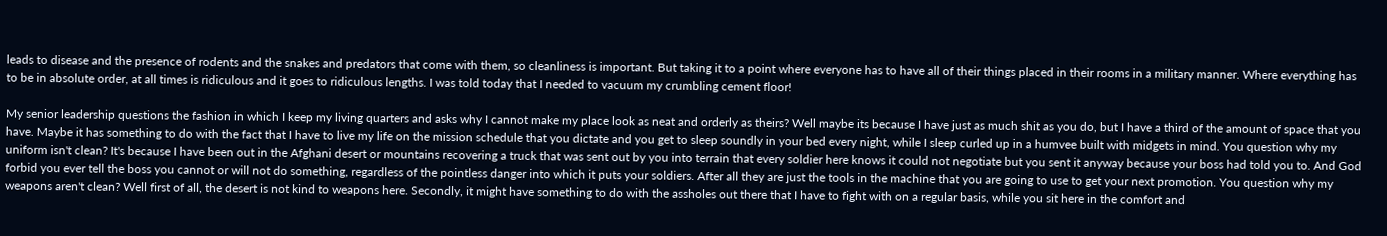leads to disease and the presence of rodents and the snakes and predators that come with them, so cleanliness is important. But taking it to a point where everyone has to have all of their things placed in their rooms in a military manner. Where everything has to be in absolute order, at all times is ridiculous and it goes to ridiculous lengths. I was told today that I needed to vacuum my crumbling cement floor!

My senior leadership questions the fashion in which I keep my living quarters and asks why I cannot make my place look as neat and orderly as theirs? Well maybe its because I have just as much shit as you do, but I have a third of the amount of space that you have. Maybe it has something to do with the fact that I have to live my life on the mission schedule that you dictate and you get to sleep soundly in your bed every night, while I sleep curled up in a humvee built with midgets in mind. You question why my uniform isn't clean? It's because I have been out in the Afghani desert or mountains recovering a truck that was sent out by you into terrain that every soldier here knows it could not negotiate but you sent it anyway because your boss had told you to. And God forbid you ever tell the boss you cannot or will not do something, regardless of the pointless danger into which it puts your soldiers. After all they are just the tools in the machine that you are going to use to get your next promotion. You question why my weapons aren't clean? Well first of all, the desert is not kind to weapons here. Secondly, it might have something to do with the assholes out there that I have to fight with on a regular basis, while you sit here in the comfort and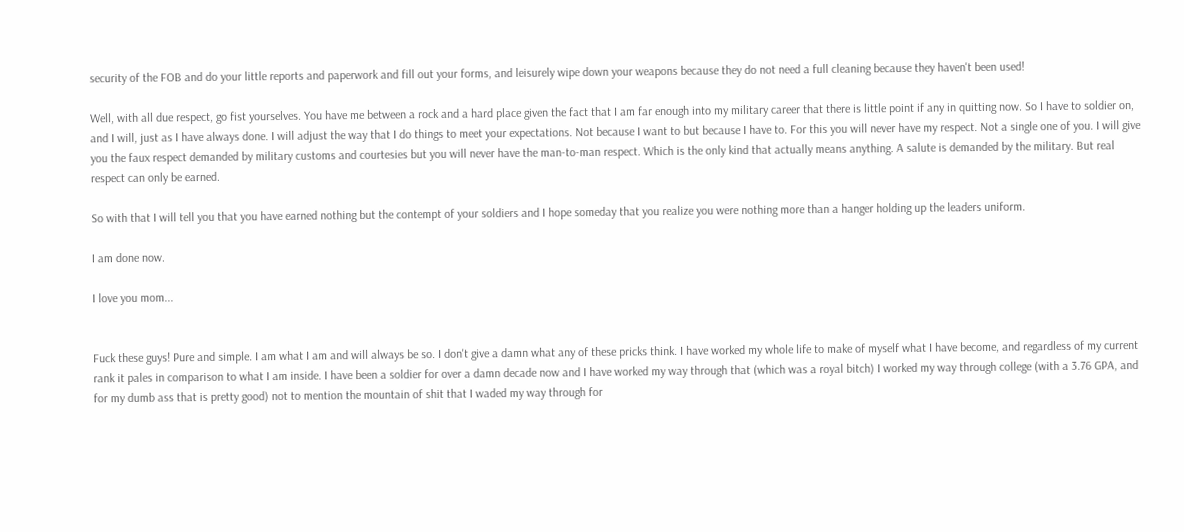security of the FOB and do your little reports and paperwork and fill out your forms, and leisurely wipe down your weapons because they do not need a full cleaning because they haven't been used!

Well, with all due respect, go fist yourselves. You have me between a rock and a hard place given the fact that I am far enough into my military career that there is little point if any in quitting now. So I have to soldier on, and I will, just as I have always done. I will adjust the way that I do things to meet your expectations. Not because I want to but because I have to. For this you will never have my respect. Not a single one of you. I will give you the faux respect demanded by military customs and courtesies but you will never have the man-to-man respect. Which is the only kind that actually means anything. A salute is demanded by the military. But real respect can only be earned.

So with that I will tell you that you have earned nothing but the contempt of your soldiers and I hope someday that you realize you were nothing more than a hanger holding up the leaders uniform.

I am done now.

I love you mom...


Fuck these guys! Pure and simple. I am what I am and will always be so. I don't give a damn what any of these pricks think. I have worked my whole life to make of myself what I have become, and regardless of my current rank it pales in comparison to what I am inside. I have been a soldier for over a damn decade now and I have worked my way through that (which was a royal bitch) I worked my way through college (with a 3.76 GPA, and for my dumb ass that is pretty good) not to mention the mountain of shit that I waded my way through for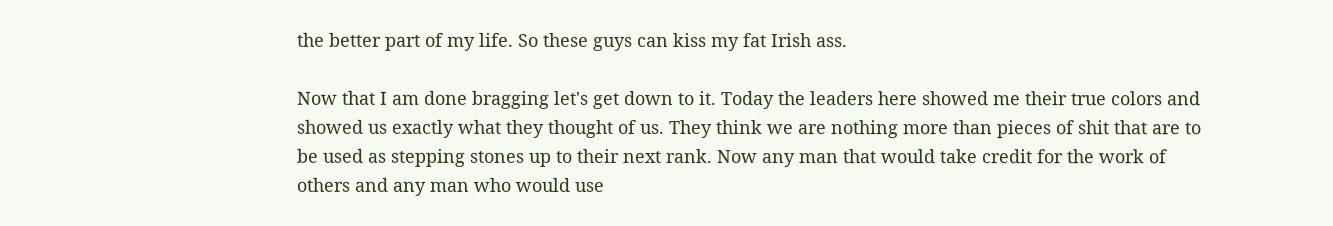the better part of my life. So these guys can kiss my fat Irish ass.

Now that I am done bragging let's get down to it. Today the leaders here showed me their true colors and showed us exactly what they thought of us. They think we are nothing more than pieces of shit that are to be used as stepping stones up to their next rank. Now any man that would take credit for the work of others and any man who would use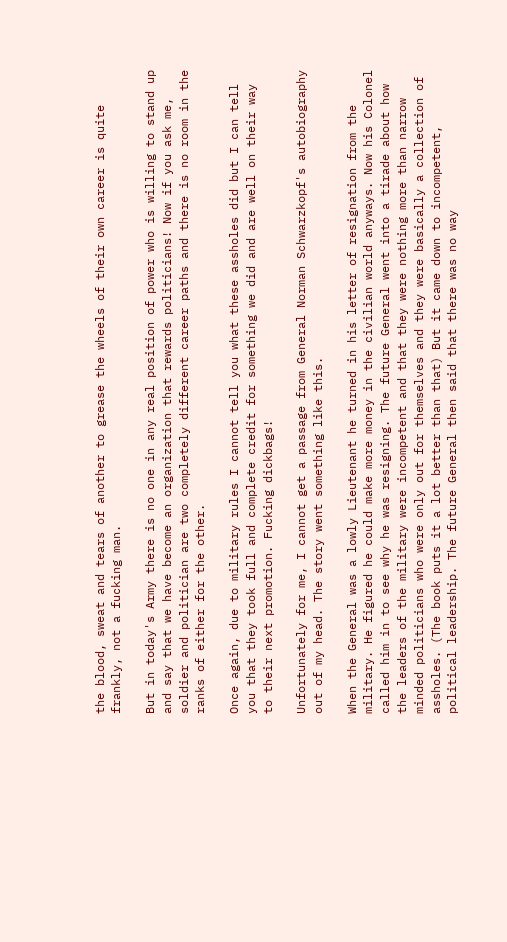the blood, sweat and tears of another to grease the wheels of their own career is quite frankly, not a fucking man.

But in today's Army there is no one in any real position of power who is willing to stand up and say that we have become an organization that rewards politicians! Now if you ask me, soldier and politician are two completely different career paths and there is no room in the ranks of either for the other.

Once again, due to military rules I cannot tell you what these assholes did but I can tell you that they took full and complete credit for something we did and are well on their way to their next promotion. Fucking dickbags!

Unfortunately for me, I cannot get a passage from General Norman Schwarzkopf's autobiography out of my head. The story went something like this.

When the General was a lowly Lieutenant he turned in his letter of resignation from the military. He figured he could make more money in the civilian world anyways. Now his Colonel called him in to see why he was resigning. The future General went into a tirade about how the leaders of the military were incompetent and that they were nothing more than narrow minded politicians who were only out for themselves and they were basically a collection of assholes. (The book puts it a lot better than that) But it came down to incompetent, political leadership. The future General then said that there was no way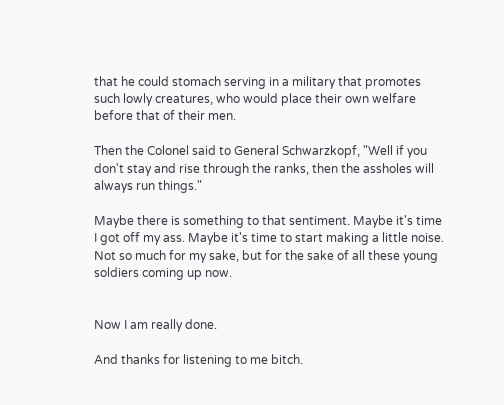that he could stomach serving in a military that promotes such lowly creatures, who would place their own welfare before that of their men.

Then the Colonel said to General Schwarzkopf, "Well if you don't stay and rise through the ranks, then the assholes will always run things."

Maybe there is something to that sentiment. Maybe it's time I got off my ass. Maybe it's time to start making a little noise. Not so much for my sake, but for the sake of all these young soldiers coming up now.


Now I am really done.

And thanks for listening to me bitch.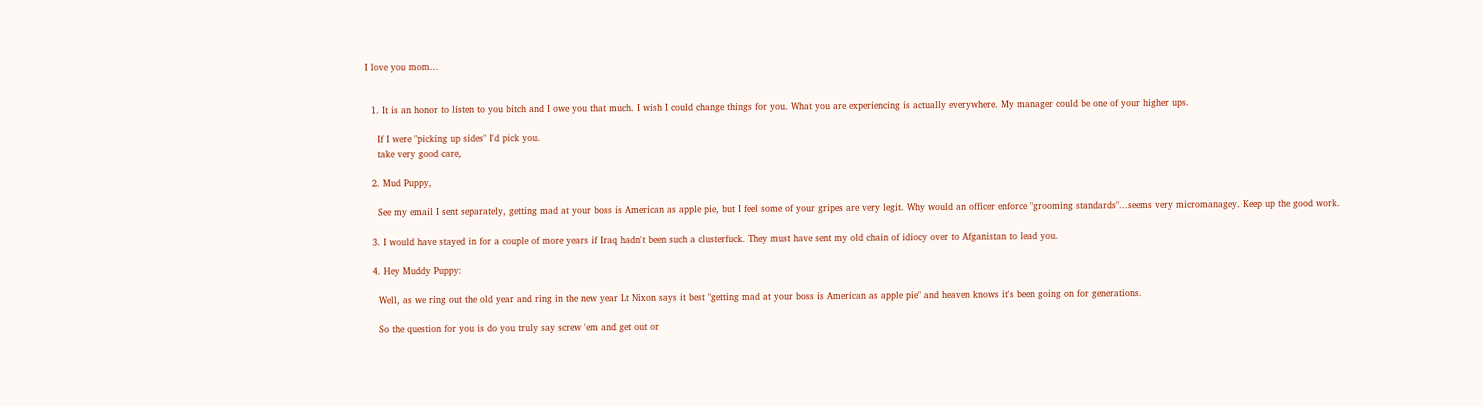I love you mom...


  1. It is an honor to listen to you bitch and I owe you that much. I wish I could change things for you. What you are experiencing is actually everywhere. My manager could be one of your higher ups.

    If I were "picking up sides" I'd pick you.
    take very good care,

  2. Mud Puppy,

    See my email I sent separately, getting mad at your boss is American as apple pie, but I feel some of your gripes are very legit. Why would an officer enforce "grooming standards"...seems very micromanagey. Keep up the good work.

  3. I would have stayed in for a couple of more years if Iraq hadn't been such a clusterfuck. They must have sent my old chain of idiocy over to Afganistan to lead you.

  4. Hey Muddy Puppy:

    Well, as we ring out the old year and ring in the new year Lt Nixon says it best "getting mad at your boss is American as apple pie" and heaven knows it's been going on for generations.

    So the question for you is do you truly say screw 'em and get out or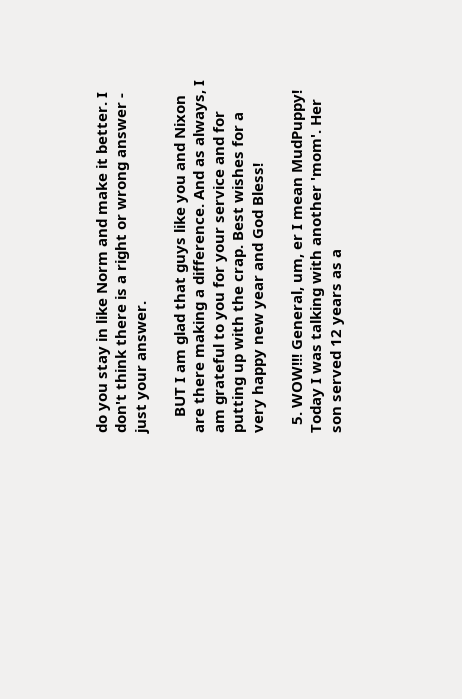do you stay in like Norm and make it better. I don't think there is a right or wrong answer - just your answer.

    BUT I am glad that guys like you and Nixon are there making a difference. And as always, I am grateful to you for your service and for putting up with the crap. Best wishes for a very happy new year and God Bless!

  5. WOW!!! General, um, er I mean MudPuppy! Today I was talking with another 'mom'. Her son served 12 years as a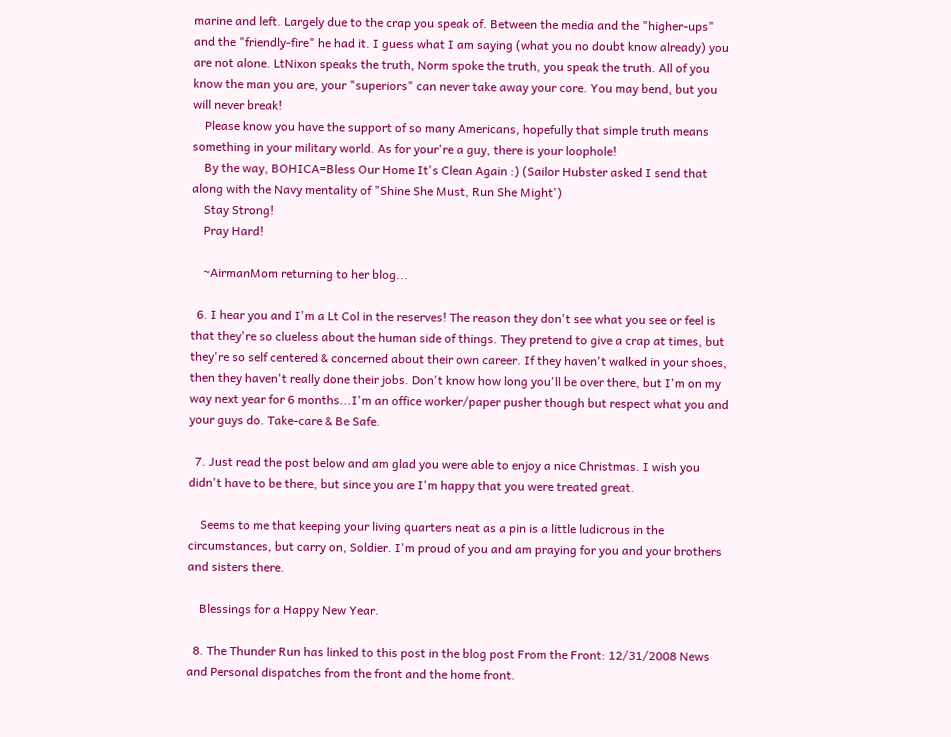marine and left. Largely due to the crap you speak of. Between the media and the "higher-ups" and the "friendly-fire" he had it. I guess what I am saying (what you no doubt know already) you are not alone. LtNixon speaks the truth, Norm spoke the truth, you speak the truth. All of you know the man you are, your "superiors" can never take away your core. You may bend, but you will never break!
    Please know you have the support of so many Americans, hopefully that simple truth means something in your military world. As for your're a guy, there is your loophole!
    By the way, BOHICA=Bless Our Home It's Clean Again :) (Sailor Hubster asked I send that along with the Navy mentality of "Shine She Must, Run She Might')
    Stay Strong!
    Pray Hard!

    ~AirmanMom returning to her blog...

  6. I hear you and I'm a Lt Col in the reserves! The reason they don't see what you see or feel is that they're so clueless about the human side of things. They pretend to give a crap at times, but they're so self centered & concerned about their own career. If they haven't walked in your shoes, then they haven't really done their jobs. Don't know how long you'll be over there, but I'm on my way next year for 6 months...I'm an office worker/paper pusher though but respect what you and your guys do. Take-care & Be Safe.

  7. Just read the post below and am glad you were able to enjoy a nice Christmas. I wish you didn't have to be there, but since you are I'm happy that you were treated great.

    Seems to me that keeping your living quarters neat as a pin is a little ludicrous in the circumstances, but carry on, Soldier. I'm proud of you and am praying for you and your brothers and sisters there.

    Blessings for a Happy New Year.

  8. The Thunder Run has linked to this post in the blog post From the Front: 12/31/2008 News and Personal dispatches from the front and the home front.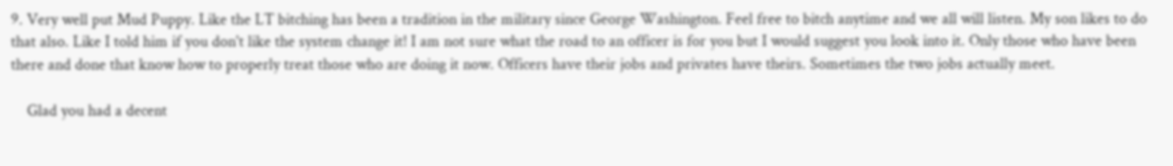9. Very well put Mud Puppy. Like the LT bitching has been a tradition in the military since George Washington. Feel free to bitch anytime and we all will listen. My son likes to do that also. Like I told him if you don't like the system change it! I am not sure what the road to an officer is for you but I would suggest you look into it. Only those who have been there and done that know how to properly treat those who are doing it now. Officers have their jobs and privates have theirs. Sometimes the two jobs actually meet.

    Glad you had a decent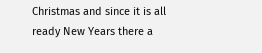Christmas and since it is all ready New Years there a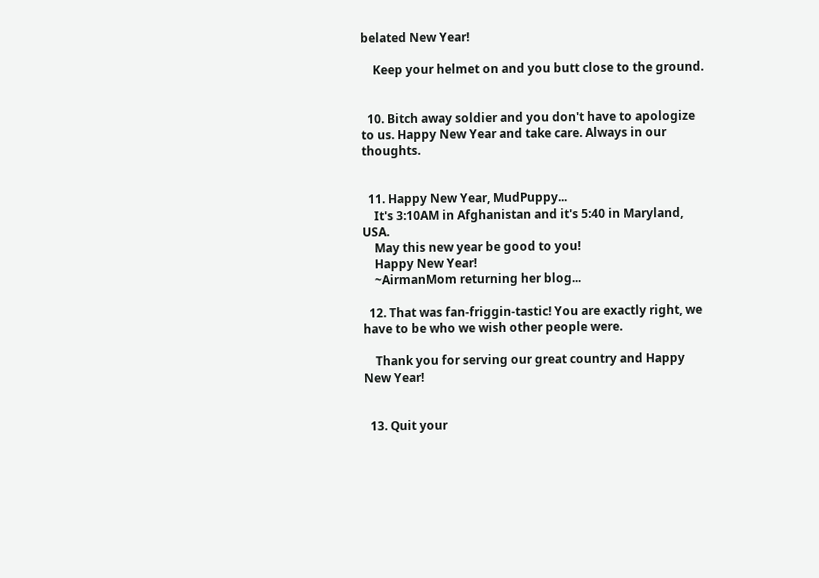belated New Year!

    Keep your helmet on and you butt close to the ground.


  10. Bitch away soldier and you don't have to apologize to us. Happy New Year and take care. Always in our thoughts.


  11. Happy New Year, MudPuppy...
    It's 3:10AM in Afghanistan and it's 5:40 in Maryland, USA.
    May this new year be good to you!
    Happy New Year!
    ~AirmanMom returning her blog...

  12. That was fan-friggin-tastic! You are exactly right, we have to be who we wish other people were.

    Thank you for serving our great country and Happy New Year!


  13. Quit your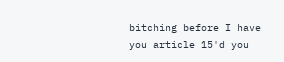bitching before I have you article 15'd you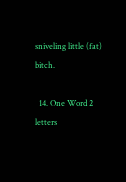sniveling little (fat) bitch.

  14. One Word 2 letters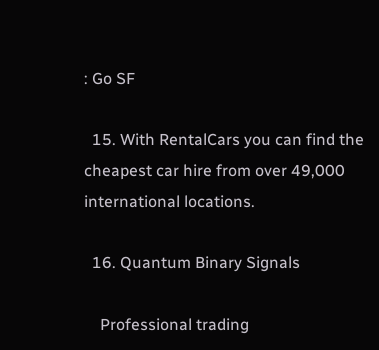: Go SF

  15. With RentalCars you can find the cheapest car hire from over 49,000 international locations.

  16. Quantum Binary Signals

    Professional trading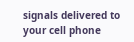signals delivered to your cell phone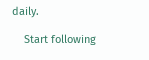daily.

    Start following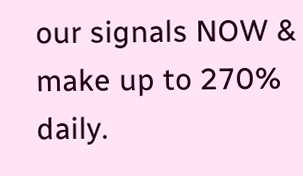our signals NOW & make up to 270% daily.